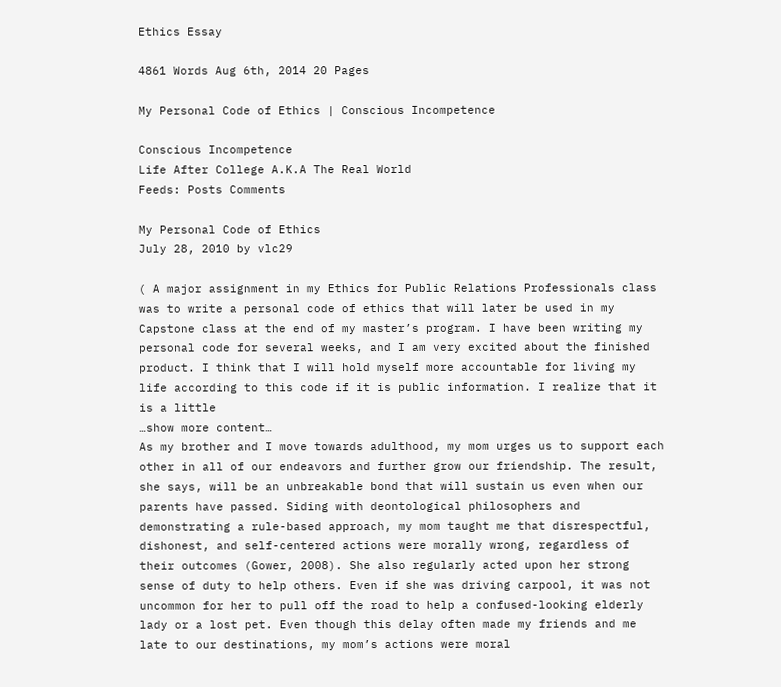Ethics Essay

4861 Words Aug 6th, 2014 20 Pages

My Personal Code of Ethics | Conscious Incompetence

Conscious Incompetence
Life After College A.K.A The Real World
Feeds: Posts Comments

My Personal Code of Ethics
July 28, 2010 by vlc29

( A major assignment in my Ethics for Public Relations Professionals class was to write a personal code of ethics that will later be used in my Capstone class at the end of my master’s program. I have been writing my personal code for several weeks, and I am very excited about the finished product. I think that I will hold myself more accountable for living my life according to this code if it is public information. I realize that it is a little
…show more content…
As my brother and I move towards adulthood, my mom urges us to support each other in all of our endeavors and further grow our friendship. The result, she says, will be an unbreakable bond that will sustain us even when our parents have passed. Siding with deontological philosophers and demonstrating a rule-based approach, my mom taught me that disrespectful, dishonest, and self-centered actions were morally wrong, regardless of their outcomes (Gower, 2008). She also regularly acted upon her strong sense of duty to help others. Even if she was driving carpool, it was not uncommon for her to pull off the road to help a confused-looking elderly lady or a lost pet. Even though this delay often made my friends and me late to our destinations, my mom’s actions were moral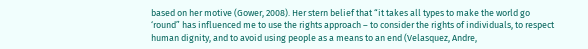based on her motive (Gower, 2008). Her stern belief that “it takes all types to make the world go ‘round” has influenced me to use the rights approach – to consider the rights of individuals, to respect human dignity, and to avoid using people as a means to an end (Velasquez, Andre,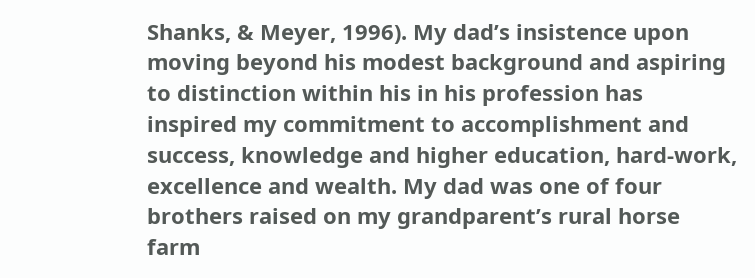Shanks, & Meyer, 1996). My dad’s insistence upon moving beyond his modest background and aspiring to distinction within his in his profession has inspired my commitment to accomplishment and success, knowledge and higher education, hard-work, excellence and wealth. My dad was one of four brothers raised on my grandparent’s rural horse farm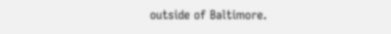outside of Baltimore.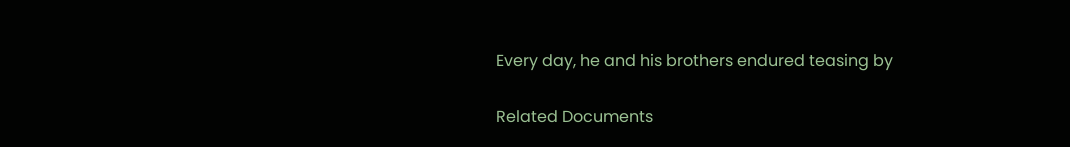Every day, he and his brothers endured teasing by

Related Documents